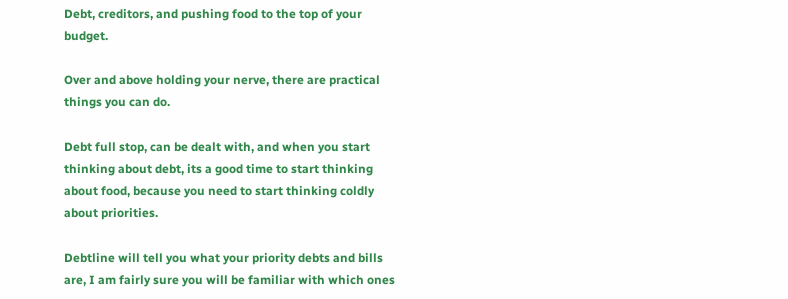Debt, creditors, and pushing food to the top of your budget.

Over and above holding your nerve, there are practical things you can do.

Debt full stop, can be dealt with, and when you start thinking about debt, its a good time to start thinking about food, because you need to start thinking coldly about priorities.

Debtline will tell you what your priority debts and bills are, I am fairly sure you will be familiar with which ones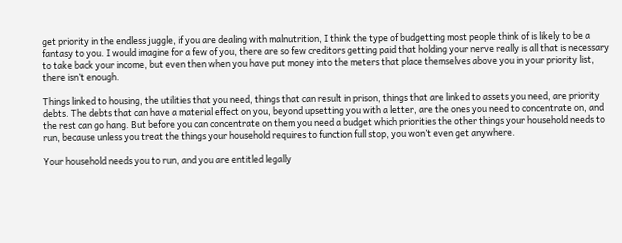get priority in the endless juggle, if you are dealing with malnutrition, I think the type of budgetting most people think of is likely to be a fantasy to you. I would imagine for a few of you, there are so few creditors getting paid that holding your nerve really is all that is necessary to take back your income, but even then when you have put money into the meters that place themselves above you in your priority list, there isn’t enough.

Things linked to housing, the utilities that you need, things that can result in prison, things that are linked to assets you need, are priority debts. The debts that can have a material effect on you, beyond upsetting you with a letter, are the ones you need to concentrate on, and the rest can go hang. But before you can concentrate on them you need a budget which priorities the other things your household needs to run, because unless you treat the things your household requires to function full stop, you won’t even get anywhere.

Your household needs you to run, and you are entitled legally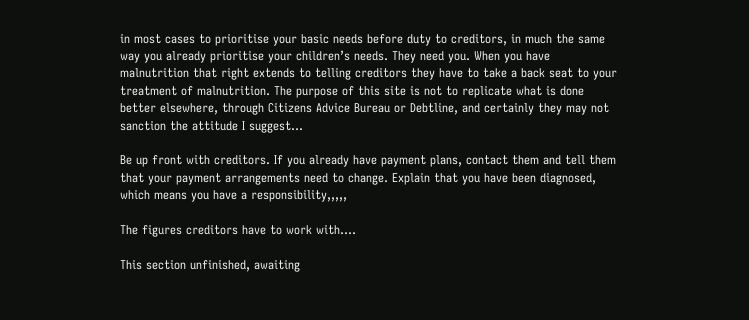in most cases to prioritise your basic needs before duty to creditors, in much the same way you already prioritise your children’s needs. They need you. When you have malnutrition that right extends to telling creditors they have to take a back seat to your treatment of malnutrition. The purpose of this site is not to replicate what is done better elsewhere, through Citizens Advice Bureau or Debtline, and certainly they may not sanction the attitude I suggest…

Be up front with creditors. If you already have payment plans, contact them and tell them that your payment arrangements need to change. Explain that you have been diagnosed, which means you have a responsibility,,,,,

The figures creditors have to work with….

This section unfinished, awaiting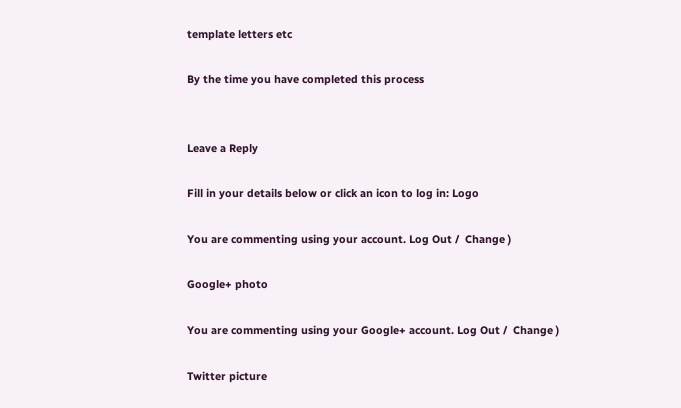template letters etc

By the time you have completed this process


Leave a Reply

Fill in your details below or click an icon to log in: Logo

You are commenting using your account. Log Out /  Change )

Google+ photo

You are commenting using your Google+ account. Log Out /  Change )

Twitter picture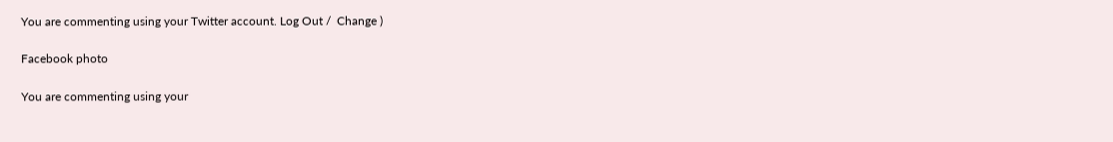You are commenting using your Twitter account. Log Out /  Change )

Facebook photo

You are commenting using your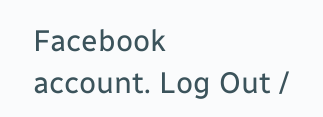Facebook account. Log Out /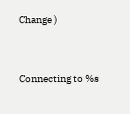Change )


Connecting to %s